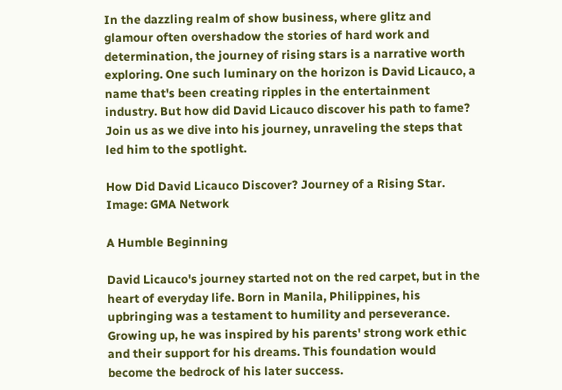In the dazzling realm of show business, where glitz and glamour often overshadow the stories of hard work and determination, the journey of rising stars is a narrative worth exploring. One such luminary on the horizon is David Licauco, a name that's been creating ripples in the entertainment industry. But how did David Licauco discover his path to fame? Join us as we dive into his journey, unraveling the steps that led him to the spotlight.

How Did David Licauco Discover? Journey of a Rising Star.
Image: GMA Network

A Humble Beginning

David Licauco's journey started not on the red carpet, but in the heart of everyday life. Born in Manila, Philippines, his upbringing was a testament to humility and perseverance. Growing up, he was inspired by his parents' strong work ethic and their support for his dreams. This foundation would become the bedrock of his later success.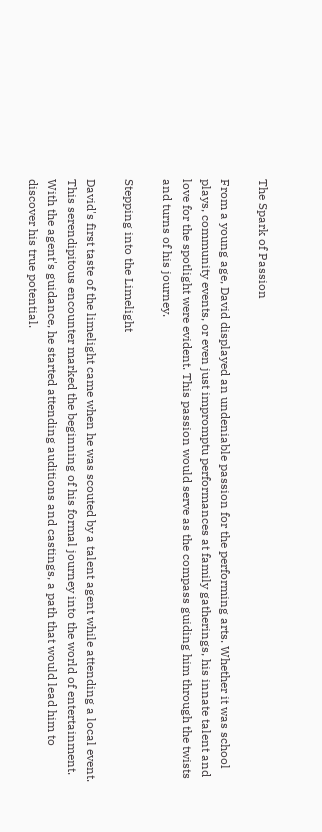The Spark of Passion

From a young age, David displayed an undeniable passion for the performing arts. Whether it was school plays, community events, or even just impromptu performances at family gatherings, his innate talent and love for the spotlight were evident. This passion would serve as the compass guiding him through the twists and turns of his journey.

Stepping into the Limelight

David's first taste of the limelight came when he was scouted by a talent agent while attending a local event. This serendipitous encounter marked the beginning of his formal journey into the world of entertainment. With the agent's guidance, he started attending auditions and castings, a path that would lead him to discover his true potential.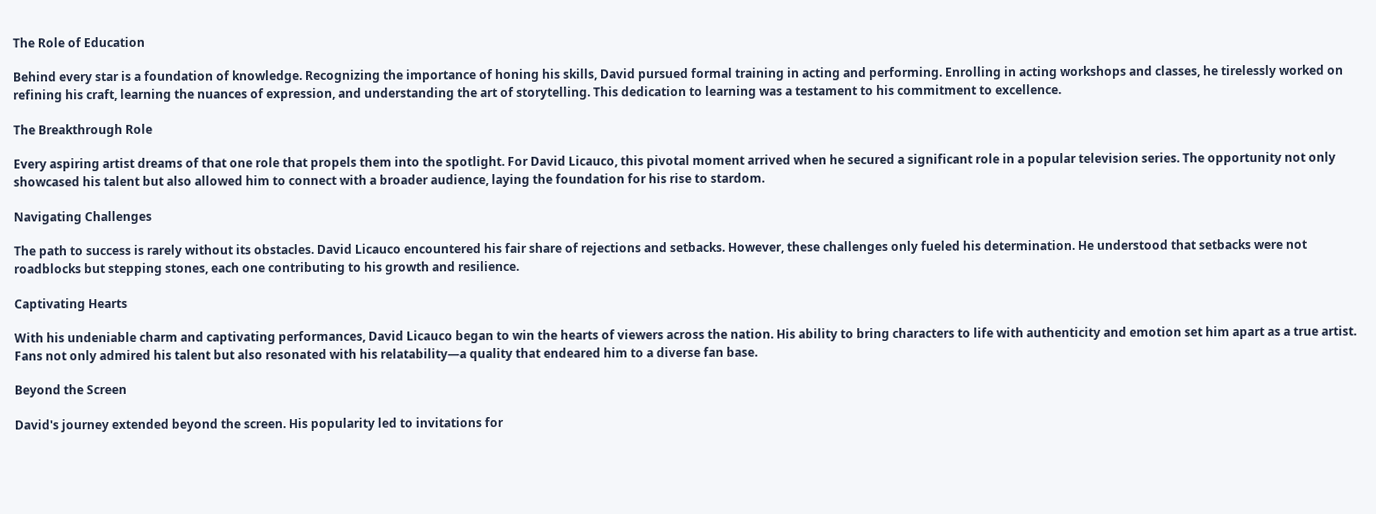The Role of Education

Behind every star is a foundation of knowledge. Recognizing the importance of honing his skills, David pursued formal training in acting and performing. Enrolling in acting workshops and classes, he tirelessly worked on refining his craft, learning the nuances of expression, and understanding the art of storytelling. This dedication to learning was a testament to his commitment to excellence.

The Breakthrough Role

Every aspiring artist dreams of that one role that propels them into the spotlight. For David Licauco, this pivotal moment arrived when he secured a significant role in a popular television series. The opportunity not only showcased his talent but also allowed him to connect with a broader audience, laying the foundation for his rise to stardom.

Navigating Challenges

The path to success is rarely without its obstacles. David Licauco encountered his fair share of rejections and setbacks. However, these challenges only fueled his determination. He understood that setbacks were not roadblocks but stepping stones, each one contributing to his growth and resilience.

Captivating Hearts

With his undeniable charm and captivating performances, David Licauco began to win the hearts of viewers across the nation. His ability to bring characters to life with authenticity and emotion set him apart as a true artist. Fans not only admired his talent but also resonated with his relatability—a quality that endeared him to a diverse fan base.

Beyond the Screen

David's journey extended beyond the screen. His popularity led to invitations for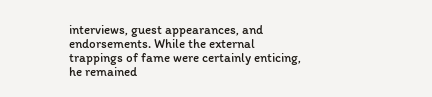interviews, guest appearances, and endorsements. While the external trappings of fame were certainly enticing, he remained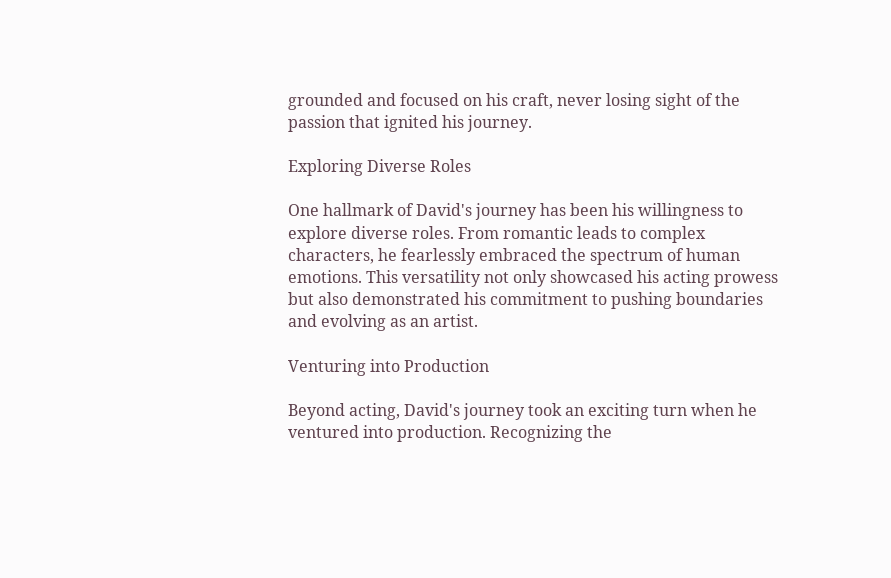grounded and focused on his craft, never losing sight of the passion that ignited his journey.

Exploring Diverse Roles

One hallmark of David's journey has been his willingness to explore diverse roles. From romantic leads to complex characters, he fearlessly embraced the spectrum of human emotions. This versatility not only showcased his acting prowess but also demonstrated his commitment to pushing boundaries and evolving as an artist.

Venturing into Production

Beyond acting, David's journey took an exciting turn when he ventured into production. Recognizing the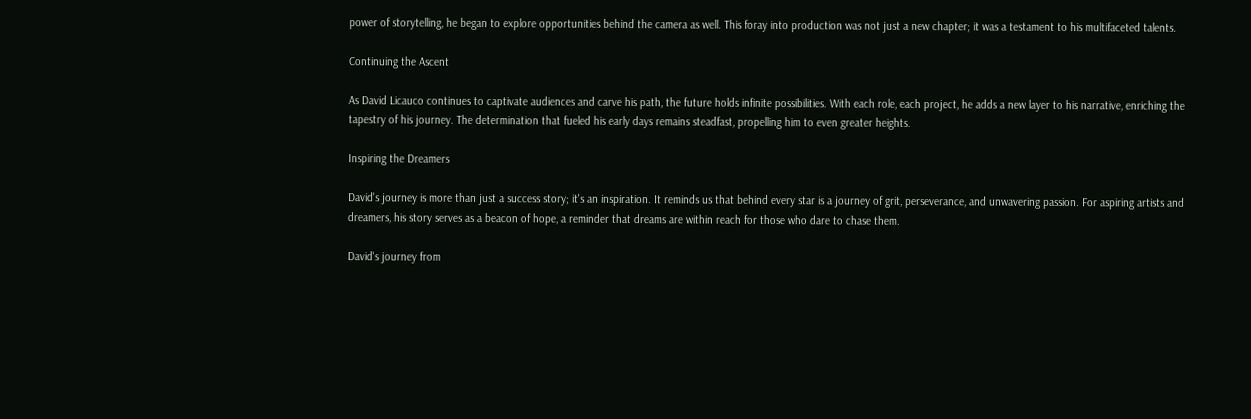power of storytelling, he began to explore opportunities behind the camera as well. This foray into production was not just a new chapter; it was a testament to his multifaceted talents.

Continuing the Ascent

As David Licauco continues to captivate audiences and carve his path, the future holds infinite possibilities. With each role, each project, he adds a new layer to his narrative, enriching the tapestry of his journey. The determination that fueled his early days remains steadfast, propelling him to even greater heights.

Inspiring the Dreamers

David's journey is more than just a success story; it's an inspiration. It reminds us that behind every star is a journey of grit, perseverance, and unwavering passion. For aspiring artists and dreamers, his story serves as a beacon of hope, a reminder that dreams are within reach for those who dare to chase them.

David's journey from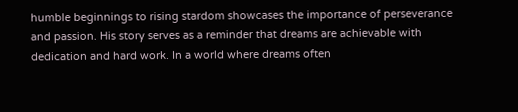humble beginnings to rising stardom showcases the importance of perseverance and passion. His story serves as a reminder that dreams are achievable with dedication and hard work. In a world where dreams often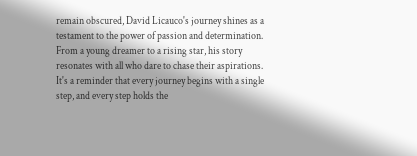remain obscured, David Licauco's journey shines as a testament to the power of passion and determination. From a young dreamer to a rising star, his story resonates with all who dare to chase their aspirations. It's a reminder that every journey begins with a single step, and every step holds the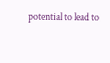potential to lead to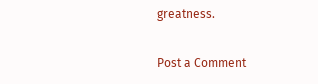greatness.

Post a Comment